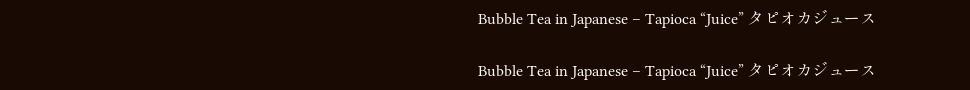Bubble Tea in Japanese – Tapioca “Juice” タピオカジュース

Bubble Tea in Japanese – Tapioca “Juice” タピオカジュース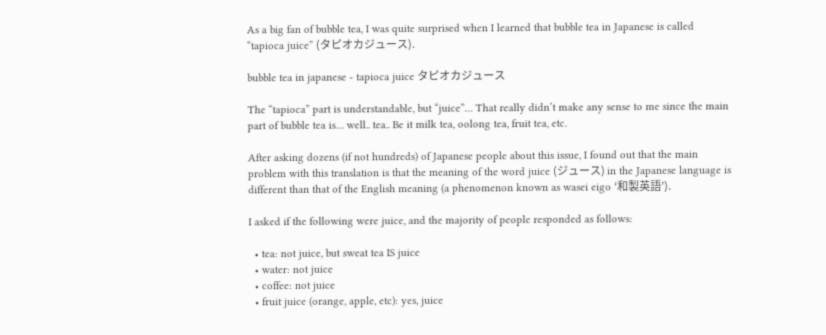As a big fan of bubble tea, I was quite surprised when I learned that bubble tea in Japanese is called “tapioca juice” (タピオカジュース).

bubble tea in japanese - tapioca juice タピオカジュース

The “tapioca” part is understandable, but “juice”… That really didn’t make any sense to me since the main part of bubble tea is… well.. tea.. Be it milk tea, oolong tea, fruit tea, etc.

After asking dozens (if not hundreds) of Japanese people about this issue, I found out that the main problem with this translation is that the meaning of the word juice (ジュース) in the Japanese language is different than that of the English meaning (a phenomenon known as wasei eigo ‘和製英語’).

I asked if the following were juice, and the majority of people responded as follows:

  • tea: not juice, but sweat tea IS juice
  • water: not juice
  • coffee: not juice
  • fruit juice (orange, apple, etc): yes, juice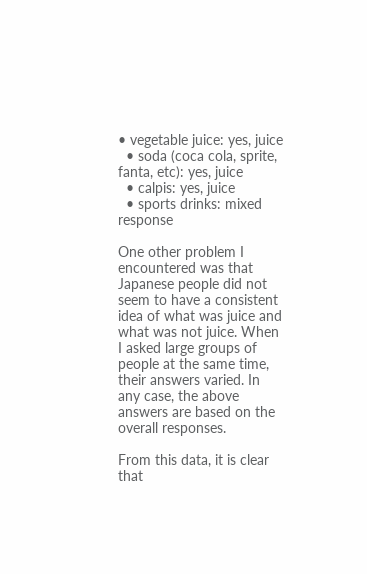• vegetable juice: yes, juice
  • soda (coca cola, sprite, fanta, etc): yes, juice
  • calpis: yes, juice
  • sports drinks: mixed response

One other problem I encountered was that Japanese people did not seem to have a consistent idea of what was juice and what was not juice. When I asked large groups of people at the same time, their answers varied. In any case, the above answers are based on the overall responses.

From this data, it is clear that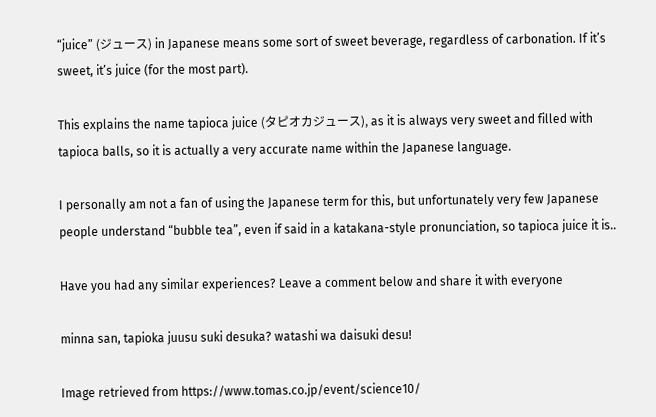“juice” (ジュース) in Japanese means some sort of sweet beverage, regardless of carbonation. If it’s sweet, it’s juice (for the most part).

This explains the name tapioca juice (タピオカジュース), as it is always very sweet and filled with tapioca balls, so it is actually a very accurate name within the Japanese language.

I personally am not a fan of using the Japanese term for this, but unfortunately very few Japanese people understand “bubble tea”, even if said in a katakana-style pronunciation, so tapioca juice it is..

Have you had any similar experiences? Leave a comment below and share it with everyone

minna san, tapioka juusu suki desuka? watashi wa daisuki desu!

Image retrieved from https://www.tomas.co.jp/event/science10/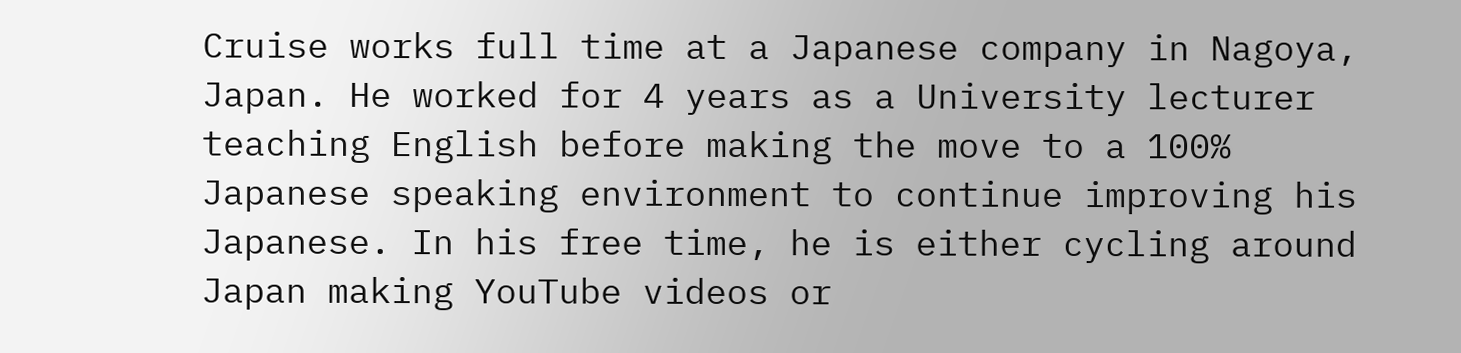Cruise works full time at a Japanese company in Nagoya, Japan. He worked for 4 years as a University lecturer teaching English before making the move to a 100% Japanese speaking environment to continue improving his Japanese. In his free time, he is either cycling around Japan making YouTube videos or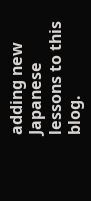adding new Japanese lessons to this blog.